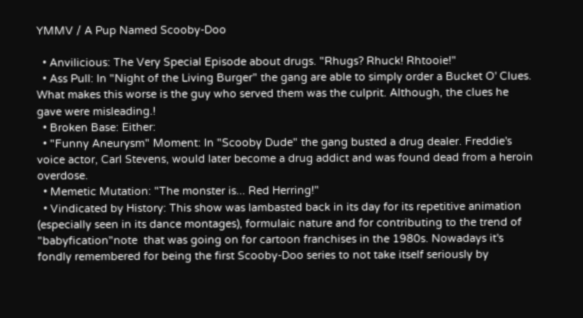YMMV / A Pup Named Scooby-Doo

  • Anvilicious: The Very Special Episode about drugs. "Rhugs? Rhuck! Rhtooie!"
  • Ass Pull: In "Night of the Living Burger" the gang are able to simply order a Bucket O' Clues. What makes this worse is the guy who served them was the culprit. Although, the clues he gave were misleading.!
  • Broken Base: Either:
  • "Funny Aneurysm" Moment: In "Scooby Dude" the gang busted a drug dealer. Freddie's voice actor, Carl Stevens, would later become a drug addict and was found dead from a heroin overdose.
  • Memetic Mutation: "The monster is... Red Herring!"
  • Vindicated by History: This show was lambasted back in its day for its repetitive animation (especially seen in its dance montages), formulaic nature and for contributing to the trend of "babyfication"note  that was going on for cartoon franchises in the 1980s. Nowadays it's fondly remembered for being the first Scooby-Doo series to not take itself seriously by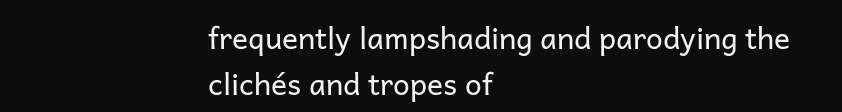frequently lampshading and parodying the clichés and tropes of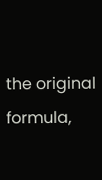the original formula,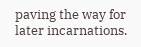paving the way for later incarnations.